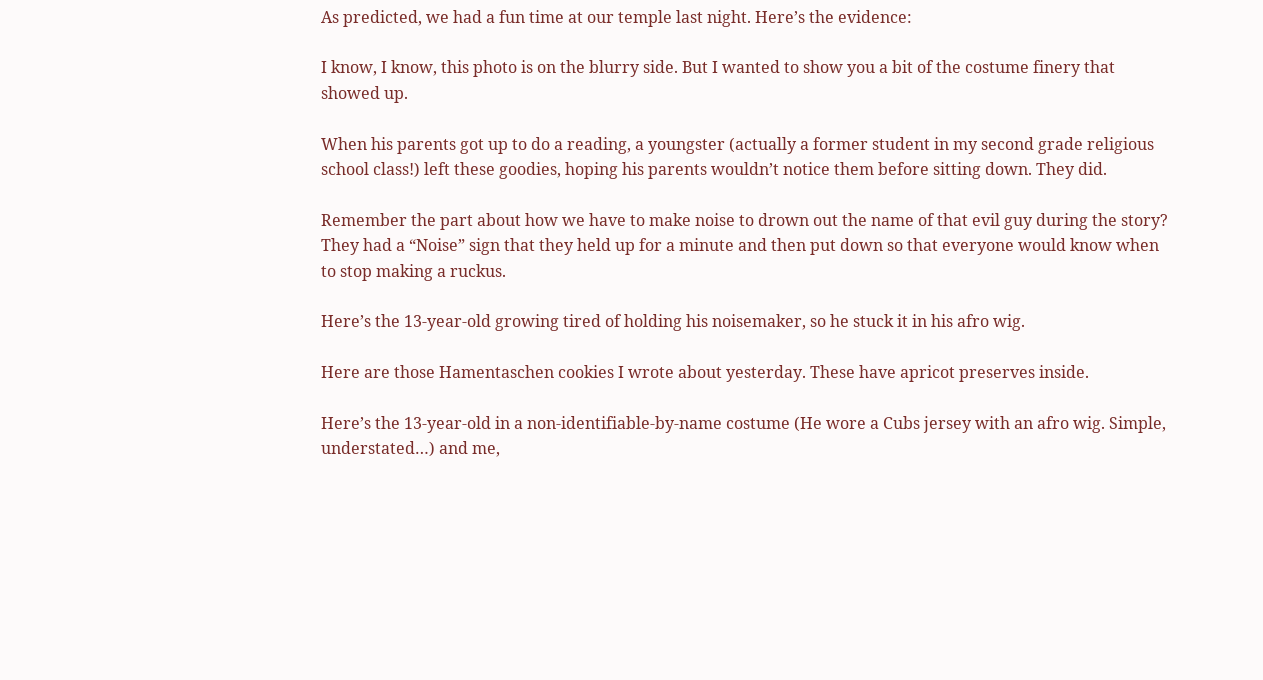As predicted, we had a fun time at our temple last night. Here’s the evidence:

I know, I know, this photo is on the blurry side. But I wanted to show you a bit of the costume finery that showed up.

When his parents got up to do a reading, a youngster (actually a former student in my second grade religious school class!) left these goodies, hoping his parents wouldn’t notice them before sitting down. They did.

Remember the part about how we have to make noise to drown out the name of that evil guy during the story? They had a “Noise” sign that they held up for a minute and then put down so that everyone would know when to stop making a ruckus.

Here’s the 13-year-old growing tired of holding his noisemaker, so he stuck it in his afro wig.

Here are those Hamentaschen cookies I wrote about yesterday. These have apricot preserves inside.

Here’s the 13-year-old in a non-identifiable-by-name costume (He wore a Cubs jersey with an afro wig. Simple, understated…) and me,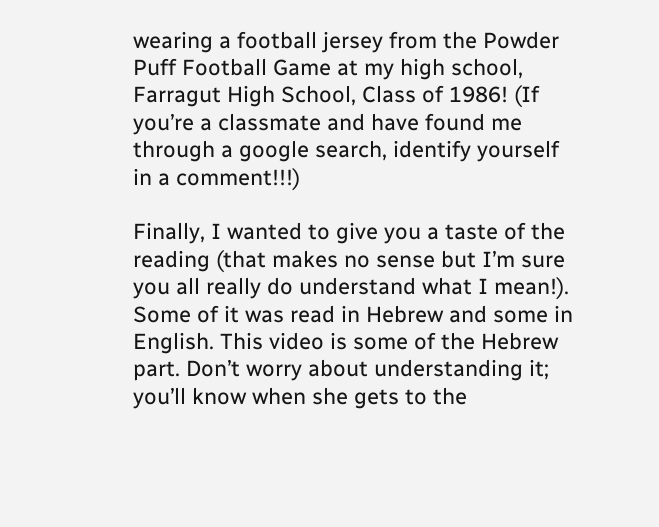wearing a football jersey from the Powder Puff Football Game at my high school, Farragut High School, Class of 1986! (If you’re a classmate and have found me through a google search, identify yourself in a comment!!!)

Finally, I wanted to give you a taste of the reading (that makes no sense but I’m sure you all really do understand what I mean!). Some of it was read in Hebrew and some in English. This video is some of the Hebrew part. Don’t worry about understanding it; you’ll know when she gets to the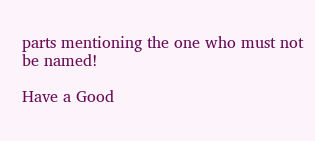parts mentioning the one who must not be named!

Have a Good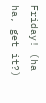Friday! (ha ha, get it?)